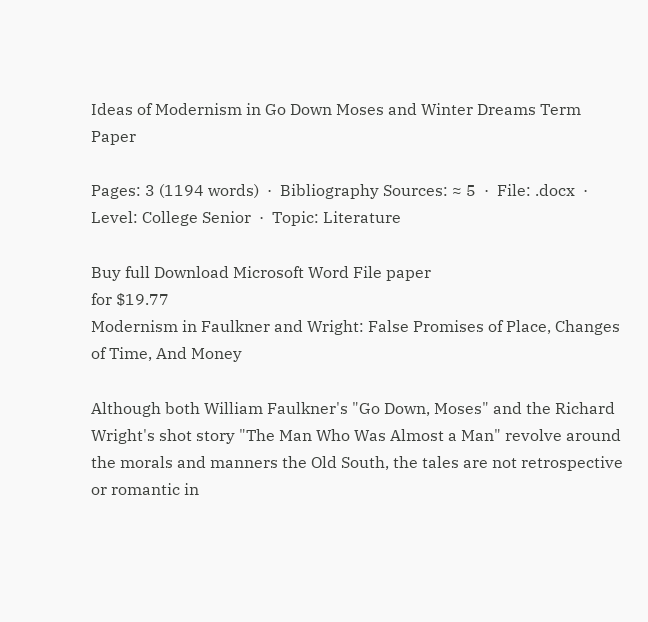Ideas of Modernism in Go Down Moses and Winter Dreams Term Paper

Pages: 3 (1194 words)  ·  Bibliography Sources: ≈ 5  ·  File: .docx  ·  Level: College Senior  ·  Topic: Literature

Buy full Download Microsoft Word File paper
for $19.77
Modernism in Faulkner and Wright: False Promises of Place, Changes of Time, And Money

Although both William Faulkner's "Go Down, Moses" and the Richard Wright's shot story "The Man Who Was Almost a Man" revolve around the morals and manners the Old South, the tales are not retrospective or romantic in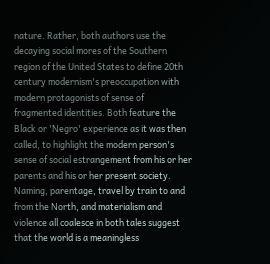nature. Rather, both authors use the decaying social mores of the Southern region of the United States to define 20th century modernism's preoccupation with modern protagonists of sense of fragmented identities. Both feature the Black or 'Negro' experience as it was then called, to highlight the modern person's sense of social estrangement from his or her parents and his or her present society. Naming, parentage, travel by train to and from the North, and materialism and violence all coalesce in both tales suggest that the world is a meaningless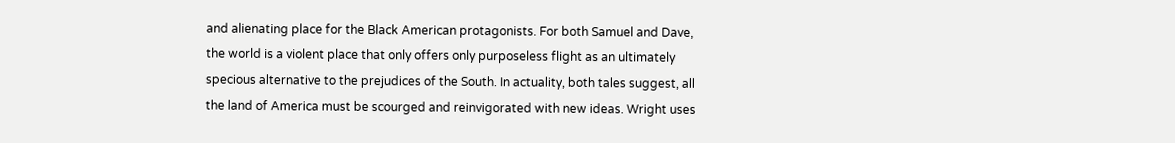and alienating place for the Black American protagonists. For both Samuel and Dave, the world is a violent place that only offers only purposeless flight as an ultimately specious alternative to the prejudices of the South. In actuality, both tales suggest, all the land of America must be scourged and reinvigorated with new ideas. Wright uses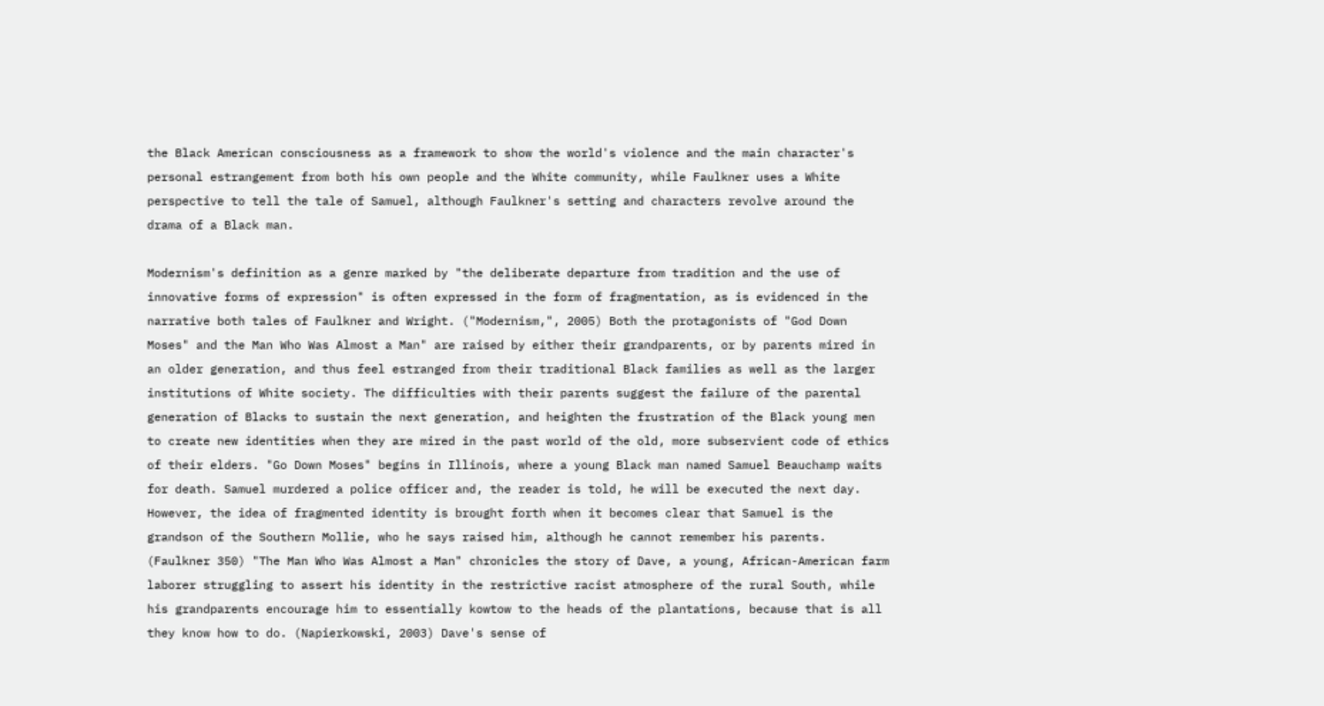the Black American consciousness as a framework to show the world's violence and the main character's personal estrangement from both his own people and the White community, while Faulkner uses a White perspective to tell the tale of Samuel, although Faulkner's setting and characters revolve around the drama of a Black man.

Modernism's definition as a genre marked by "the deliberate departure from tradition and the use of innovative forms of expression" is often expressed in the form of fragmentation, as is evidenced in the narrative both tales of Faulkner and Wright. ("Modernism,", 2005) Both the protagonists of "God Down Moses" and the Man Who Was Almost a Man" are raised by either their grandparents, or by parents mired in an older generation, and thus feel estranged from their traditional Black families as well as the larger institutions of White society. The difficulties with their parents suggest the failure of the parental generation of Blacks to sustain the next generation, and heighten the frustration of the Black young men to create new identities when they are mired in the past world of the old, more subservient code of ethics of their elders. "Go Down Moses" begins in Illinois, where a young Black man named Samuel Beauchamp waits for death. Samuel murdered a police officer and, the reader is told, he will be executed the next day. However, the idea of fragmented identity is brought forth when it becomes clear that Samuel is the grandson of the Southern Mollie, who he says raised him, although he cannot remember his parents. (Faulkner 350) "The Man Who Was Almost a Man" chronicles the story of Dave, a young, African-American farm laborer struggling to assert his identity in the restrictive racist atmosphere of the rural South, while his grandparents encourage him to essentially kowtow to the heads of the plantations, because that is all they know how to do. (Napierkowski, 2003) Dave's sense of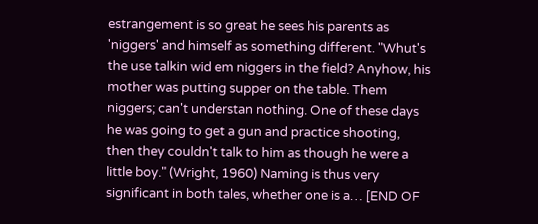estrangement is so great he sees his parents as 'niggers' and himself as something different. "Whut's the use talkin wid em niggers in the field? Anyhow, his mother was putting supper on the table. Them niggers; can't understan nothing. One of these days he was going to get a gun and practice shooting, then they couldn't talk to him as though he were a little boy." (Wright, 1960) Naming is thus very significant in both tales, whether one is a… [END OF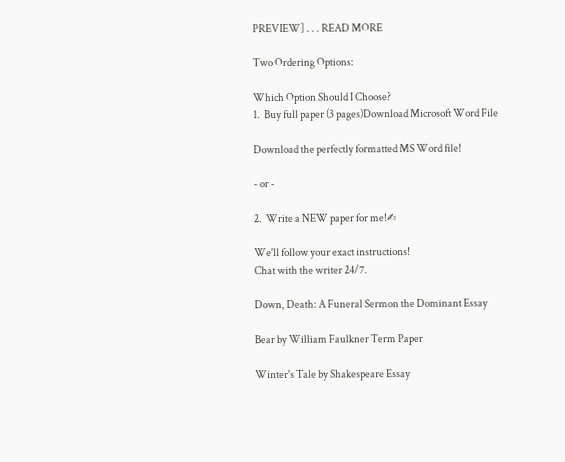PREVIEW] . . . READ MORE

Two Ordering Options:

Which Option Should I Choose?
1.  Buy full paper (3 pages)Download Microsoft Word File

Download the perfectly formatted MS Word file!

- or -

2.  Write a NEW paper for me!✍

We'll follow your exact instructions!
Chat with the writer 24/7.

Down, Death: A Funeral Sermon the Dominant Essay

Bear by William Faulkner Term Paper

Winter's Tale by Shakespeare Essay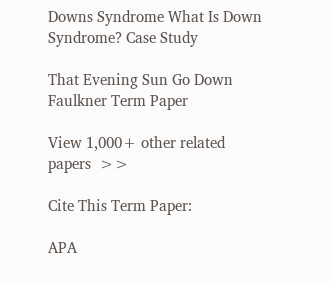Downs Syndrome What Is Down Syndrome? Case Study

That Evening Sun Go Down Faulkner Term Paper

View 1,000+ other related papers  >>

Cite This Term Paper:

APA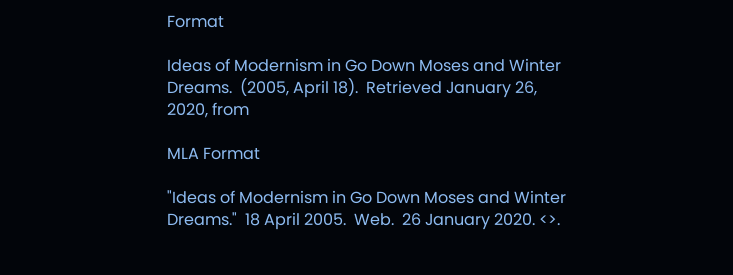Format

Ideas of Modernism in Go Down Moses and Winter Dreams.  (2005, April 18).  Retrieved January 26, 2020, from

MLA Format

"Ideas of Modernism in Go Down Moses and Winter Dreams."  18 April 2005.  Web.  26 January 2020. <>.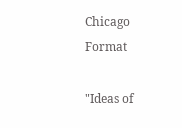Chicago Format

"Ideas of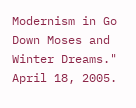Modernism in Go Down Moses and Winter Dreams."  April 18, 2005.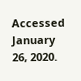Accessed January 26, 2020.